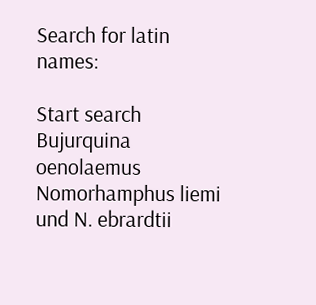Search for latin names:

Start search
Bujurquina oenolaemus
Nomorhamphus liemi und N. ebrardtii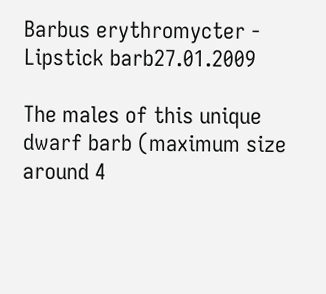Barbus erythromycter - Lipstick barb27.01.2009

The males of this unique dwarf barb (maximum size around 4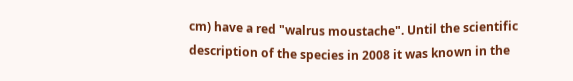cm) have a red "walrus moustache". Until the scientific description of the species in 2008 it was known in the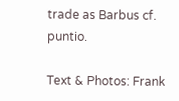trade as Barbus cf. puntio.

Text & Photos: Frank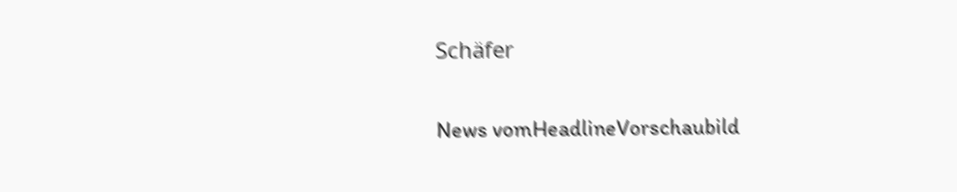Schäfer

News vomHeadlineVorschaubild